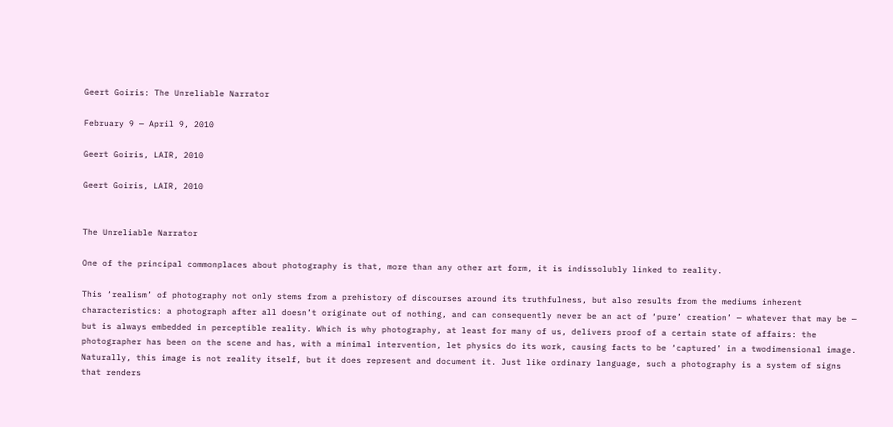Geert Goiris: The Unreliable Narrator

February 9 — April 9, 2010

Geert Goiris, LAIR, 2010

Geert Goiris, LAIR, 2010


The Unreliable Narrator

One of the principal commonplaces about photography is that, more than any other art form, it is indissolubly linked to reality.

This ‘realism’ of photography not only stems from a prehistory of discourses around its truthfulness, but also results from the mediums inherent characteristics: a photograph after all doesn’t originate out of nothing, and can consequently never be an act of ‘pure’ creation’ — whatever that may be — but is always embedded in perceptible reality. Which is why photography, at least for many of us, delivers proof of a certain state of affairs: the photographer has been on the scene and has, with a minimal intervention, let physics do its work, causing facts to be ‘captured’ in a twodimensional image. Naturally, this image is not reality itself, but it does represent and document it. Just like ordinary language, such a photography is a system of signs that renders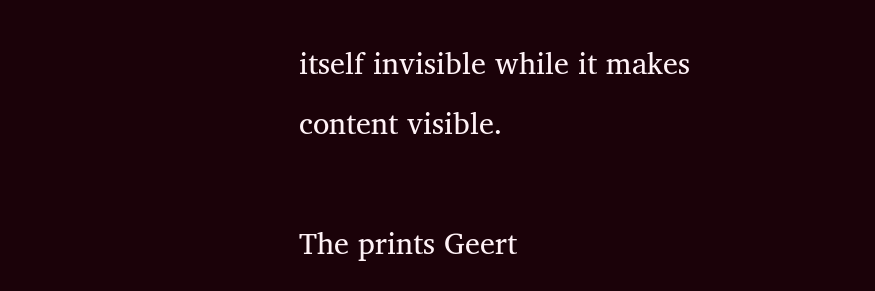itself invisible while it makes content visible.

The prints Geert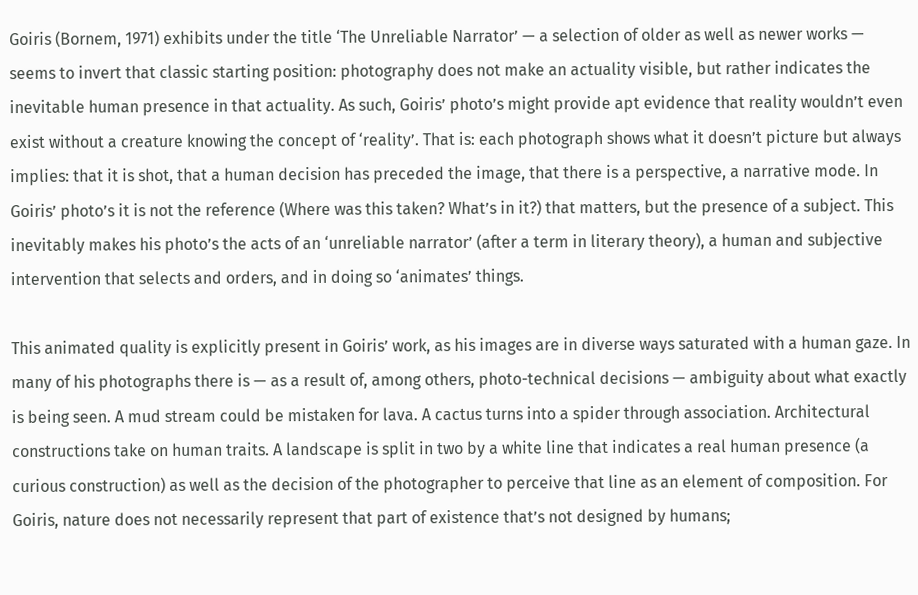Goiris (Bornem, 1971) exhibits under the title ‘The Unreliable Narrator’ — a selection of older as well as newer works — seems to invert that classic starting position: photography does not make an actuality visible, but rather indicates the inevitable human presence in that actuality. As such, Goiris’ photo’s might provide apt evidence that reality wouldn’t even exist without a creature knowing the concept of ‘reality’. That is: each photograph shows what it doesn’t picture but always implies: that it is shot, that a human decision has preceded the image, that there is a perspective, a narrative mode. In Goiris’ photo’s it is not the reference (Where was this taken? What’s in it?) that matters, but the presence of a subject. This inevitably makes his photo’s the acts of an ‘unreliable narrator’ (after a term in literary theory), a human and subjective intervention that selects and orders, and in doing so ‘animates’ things.

This animated quality is explicitly present in Goiris’ work, as his images are in diverse ways saturated with a human gaze. In many of his photographs there is — as a result of, among others, photo-technical decisions — ambiguity about what exactly is being seen. A mud stream could be mistaken for lava. A cactus turns into a spider through association. Architectural constructions take on human traits. A landscape is split in two by a white line that indicates a real human presence (a curious construction) as well as the decision of the photographer to perceive that line as an element of composition. For Goiris, nature does not necessarily represent that part of existence that’s not designed by humans;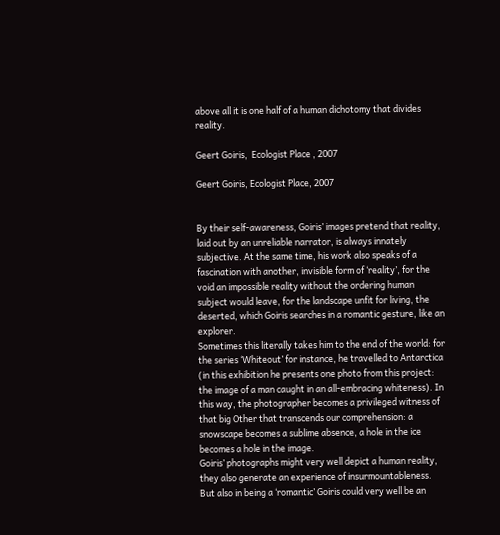above all it is one half of a human dichotomy that divides reality.

Geert Goiris,  Ecologist Place , 2007

Geert Goiris, Ecologist Place, 2007


By their self-awareness, Goiris’ images pretend that reality, laid out by an unreliable narrator, is always innately subjective. At the same time, his work also speaks of a fascination with another, invisible form of ‘reality’, for the void an impossible reality without the ordering human subject would leave, for the landscape unfit for living, the deserted, which Goiris searches in a romantic gesture, like an explorer.
Sometimes this literally takes him to the end of the world: for the series ‘Whiteout’ for instance, he travelled to Antarctica (in this exhibition he presents one photo from this project: the image of a man caught in an all-embracing whiteness). In this way, the photographer becomes a privileged witness of that big Other that transcends our comprehension: a snowscape becomes a sublime absence, a hole in the ice becomes a hole in the image.
Goiris’ photographs might very well depict a human reality, they also generate an experience of insurmountableness. But also in being a ‘romantic’ Goiris could very well be an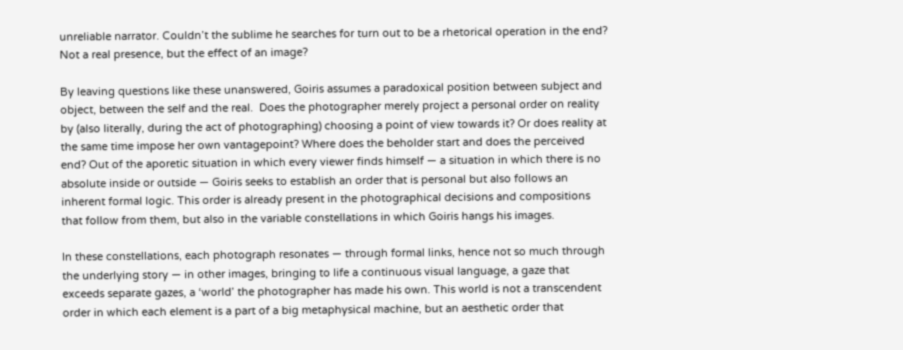unreliable narrator. Couldn’t the sublime he searches for turn out to be a rhetorical operation in the end? Not a real presence, but the effect of an image?

By leaving questions like these unanswered, Goiris assumes a paradoxical position between subject and object, between the self and the real.  Does the photographer merely project a personal order on reality by (also literally, during the act of photographing) choosing a point of view towards it? Or does reality at the same time impose her own vantagepoint? Where does the beholder start and does the perceived end? Out of the aporetic situation in which every viewer finds himself — a situation in which there is no absolute inside or outside — Goiris seeks to establish an order that is personal but also follows an inherent formal logic. This order is already present in the photographical decisions and compositions that follow from them, but also in the variable constellations in which Goiris hangs his images.

In these constellations, each photograph resonates — through formal links, hence not so much through the underlying story — in other images, bringing to life a continuous visual language, a gaze that exceeds separate gazes, a ‘world’ the photographer has made his own. This world is not a transcendent order in which each element is a part of a big metaphysical machine, but an aesthetic order that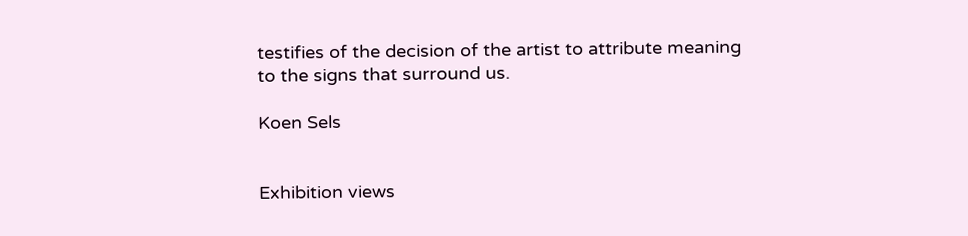testifies of the decision of the artist to attribute meaning to the signs that surround us.

Koen Sels


Exhibition views